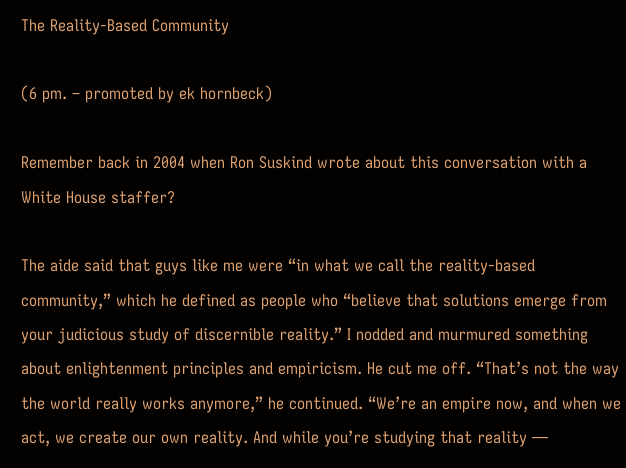The Reality-Based Community

(6 pm. – promoted by ek hornbeck)

Remember back in 2004 when Ron Suskind wrote about this conversation with a White House staffer?

The aide said that guys like me were “in what we call the reality-based community,” which he defined as people who “believe that solutions emerge from your judicious study of discernible reality.” I nodded and murmured something about enlightenment principles and empiricism. He cut me off. “That’s not the way the world really works anymore,” he continued. “We’re an empire now, and when we act, we create our own reality. And while you’re studying that reality —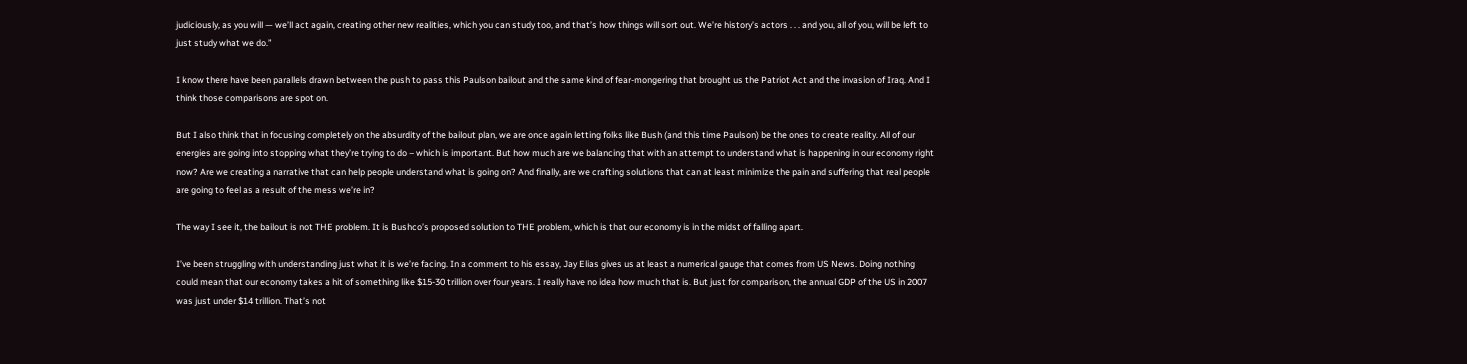judiciously, as you will — we’ll act again, creating other new realities, which you can study too, and that’s how things will sort out. We’re history’s actors . . . and you, all of you, will be left to just study what we do.”

I know there have been parallels drawn between the push to pass this Paulson bailout and the same kind of fear-mongering that brought us the Patriot Act and the invasion of Iraq. And I think those comparisons are spot on.

But I also think that in focusing completely on the absurdity of the bailout plan, we are once again letting folks like Bush (and this time Paulson) be the ones to create reality. All of our energies are going into stopping what they’re trying to do – which is important. But how much are we balancing that with an attempt to understand what is happening in our economy right now? Are we creating a narrative that can help people understand what is going on? And finally, are we crafting solutions that can at least minimize the pain and suffering that real people are going to feel as a result of the mess we’re in?

The way I see it, the bailout is not THE problem. It is Bushco’s proposed solution to THE problem, which is that our economy is in the midst of falling apart.

I’ve been struggling with understanding just what it is we’re facing. In a comment to his essay, Jay Elias gives us at least a numerical gauge that comes from US News. Doing nothing could mean that our economy takes a hit of something like $15-30 trillion over four years. I really have no idea how much that is. But just for comparison, the annual GDP of the US in 2007 was just under $14 trillion. That’s not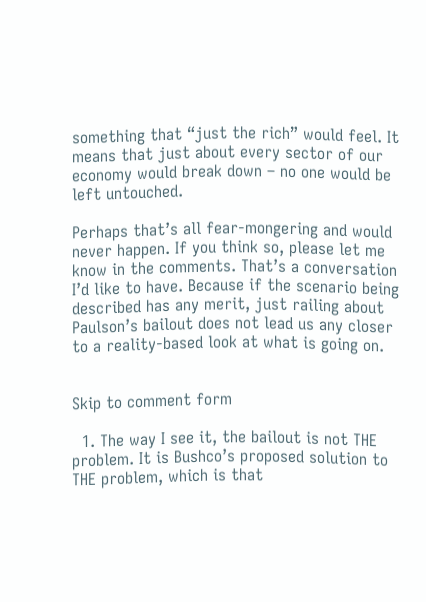something that “just the rich” would feel. It means that just about every sector of our economy would break down – no one would be left untouched.

Perhaps that’s all fear-mongering and would never happen. If you think so, please let me know in the comments. That’s a conversation I’d like to have. Because if the scenario being described has any merit, just railing about Paulson’s bailout does not lead us any closer to a reality-based look at what is going on.


Skip to comment form

  1. The way I see it, the bailout is not THE problem. It is Bushco’s proposed solution to THE problem, which is that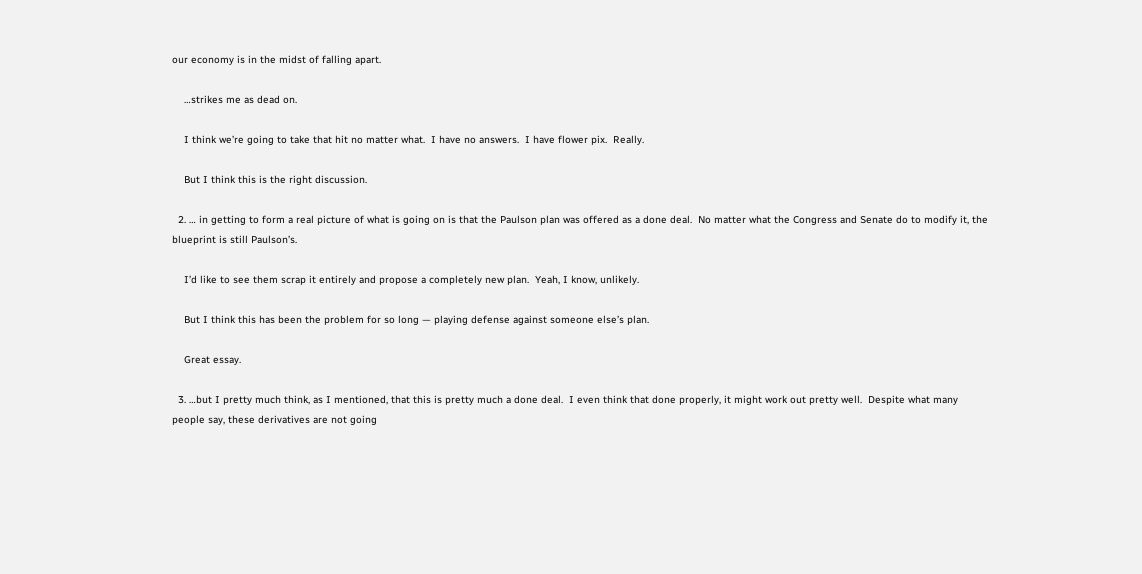our economy is in the midst of falling apart.

    …strikes me as dead on.

    I think we’re going to take that hit no matter what.  I have no answers.  I have flower pix.  Really.

    But I think this is the right discussion.

  2. … in getting to form a real picture of what is going on is that the Paulson plan was offered as a done deal.  No matter what the Congress and Senate do to modify it, the blueprint is still Paulson’s.

    I’d like to see them scrap it entirely and propose a completely new plan.  Yeah, I know, unlikely.

    But I think this has been the problem for so long — playing defense against someone else’s plan.

    Great essay.

  3. …but I pretty much think, as I mentioned, that this is pretty much a done deal.  I even think that done properly, it might work out pretty well.  Despite what many people say, these derivatives are not going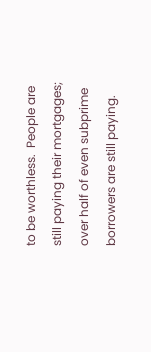to be worthless.  People are still paying their mortgages; over half of even subprime borrowers are still paying.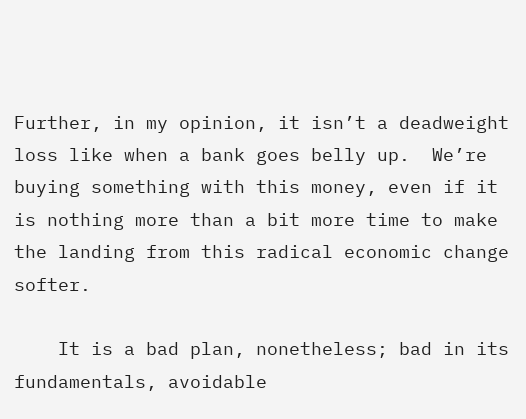Further, in my opinion, it isn’t a deadweight loss like when a bank goes belly up.  We’re buying something with this money, even if it is nothing more than a bit more time to make the landing from this radical economic change softer.

    It is a bad plan, nonetheless; bad in its fundamentals, avoidable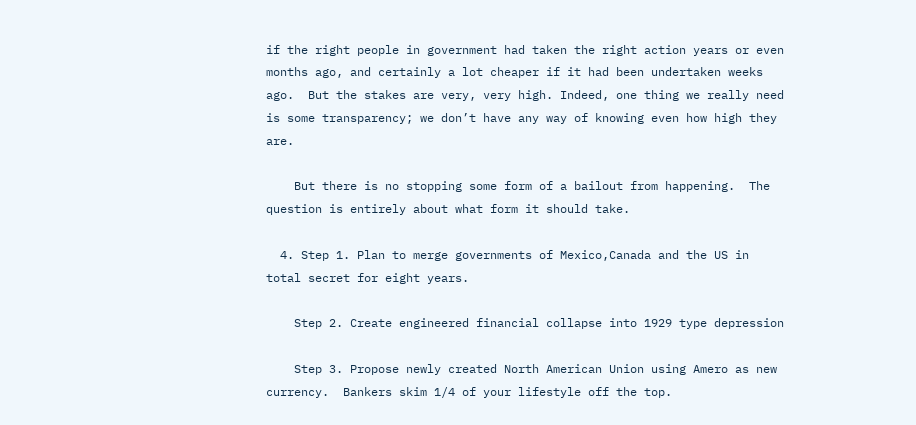if the right people in government had taken the right action years or even months ago, and certainly a lot cheaper if it had been undertaken weeks ago.  But the stakes are very, very high. Indeed, one thing we really need is some transparency; we don’t have any way of knowing even how high they are.

    But there is no stopping some form of a bailout from happening.  The question is entirely about what form it should take.

  4. Step 1. Plan to merge governments of Mexico,Canada and the US in total secret for eight years.

    Step 2. Create engineered financial collapse into 1929 type depression

    Step 3. Propose newly created North American Union using Amero as new currency.  Bankers skim 1/4 of your lifestyle off the top.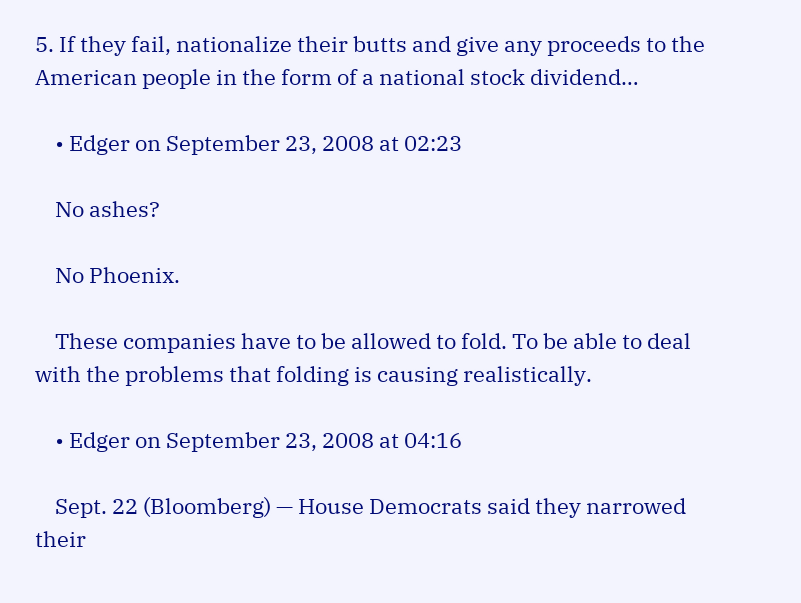5. If they fail, nationalize their butts and give any proceeds to the American people in the form of a national stock dividend…

    • Edger on September 23, 2008 at 02:23

    No ashes?

    No Phoenix.

    These companies have to be allowed to fold. To be able to deal with the problems that folding is causing realistically.

    • Edger on September 23, 2008 at 04:16

    Sept. 22 (Bloomberg) — House Democrats said they narrowed their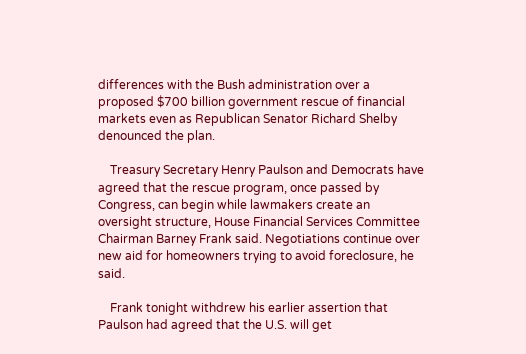differences with the Bush administration over a proposed $700 billion government rescue of financial markets even as Republican Senator Richard Shelby denounced the plan.

    Treasury Secretary Henry Paulson and Democrats have agreed that the rescue program, once passed by Congress, can begin while lawmakers create an oversight structure, House Financial Services Committee Chairman Barney Frank said. Negotiations continue over new aid for homeowners trying to avoid foreclosure, he said.

    Frank tonight withdrew his earlier assertion that Paulson had agreed that the U.S. will get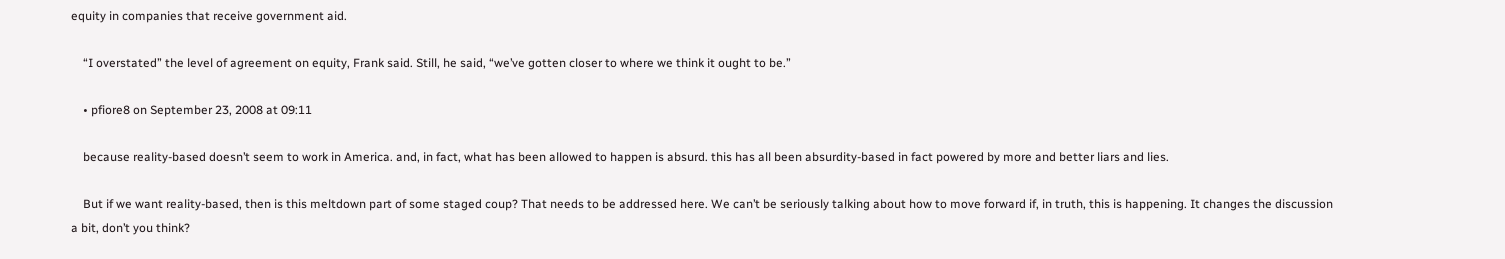equity in companies that receive government aid.

    “I overstated” the level of agreement on equity, Frank said. Still, he said, “we’ve gotten closer to where we think it ought to be.”

    • pfiore8 on September 23, 2008 at 09:11

    because reality-based doesn’t seem to work in America. and, in fact, what has been allowed to happen is absurd. this has all been absurdity-based in fact powered by more and better liars and lies.

    But if we want reality-based, then is this meltdown part of some staged coup? That needs to be addressed here. We can’t be seriously talking about how to move forward if, in truth, this is happening. It changes the discussion a bit, don’t you think?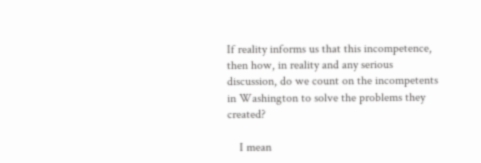If reality informs us that this incompetence, then how, in reality and any serious discussion, do we count on the incompetents in Washington to solve the problems they created?

    I mean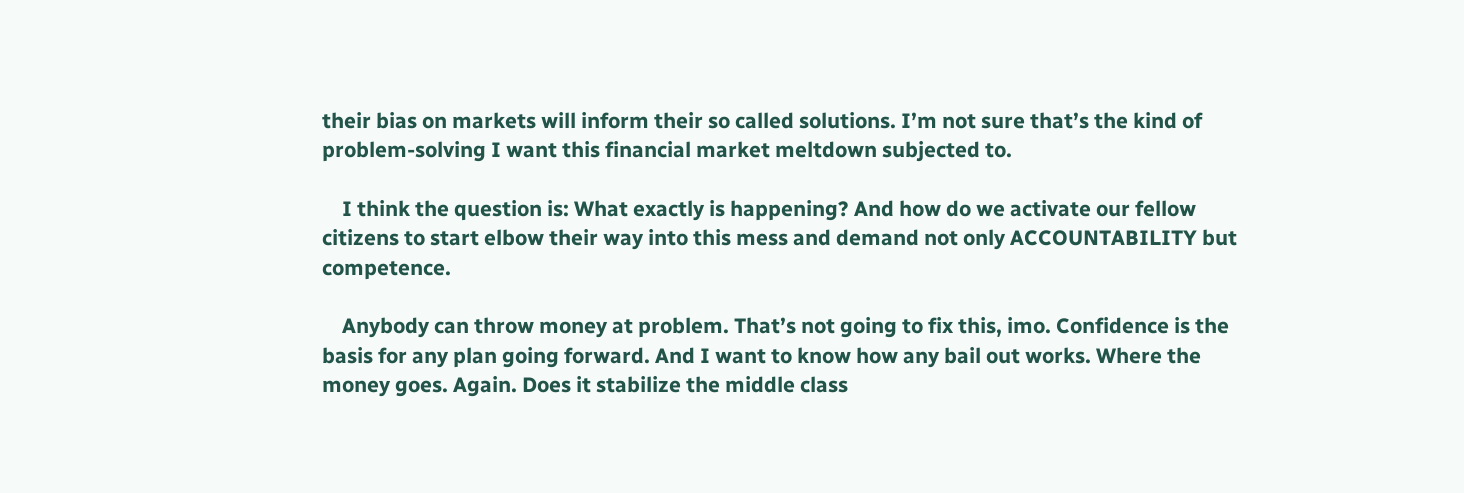their bias on markets will inform their so called solutions. I’m not sure that’s the kind of problem-solving I want this financial market meltdown subjected to.

    I think the question is: What exactly is happening? And how do we activate our fellow citizens to start elbow their way into this mess and demand not only ACCOUNTABILITY but competence.

    Anybody can throw money at problem. That’s not going to fix this, imo. Confidence is the basis for any plan going forward. And I want to know how any bail out works. Where the money goes. Again. Does it stabilize the middle class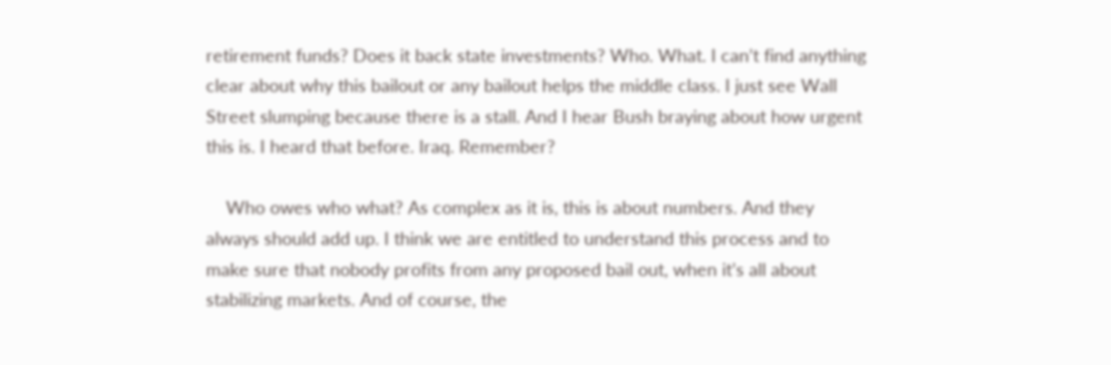retirement funds? Does it back state investments? Who. What. I can’t find anything clear about why this bailout or any bailout helps the middle class. I just see Wall Street slumping because there is a stall. And I hear Bush braying about how urgent this is. I heard that before. Iraq. Remember?

    Who owes who what? As complex as it is, this is about numbers. And they always should add up. I think we are entitled to understand this process and to make sure that nobody profits from any proposed bail out, when it’s all about stabilizing markets. And of course, the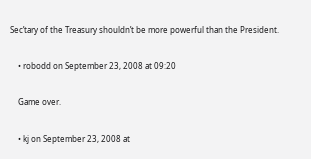Sec’tary of the Treasury shouldn’t be more powerful than the President.

    • robodd on September 23, 2008 at 09:20

    Game over.

    • kj on September 23, 2008 at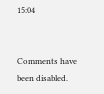15:04


Comments have been disabled.